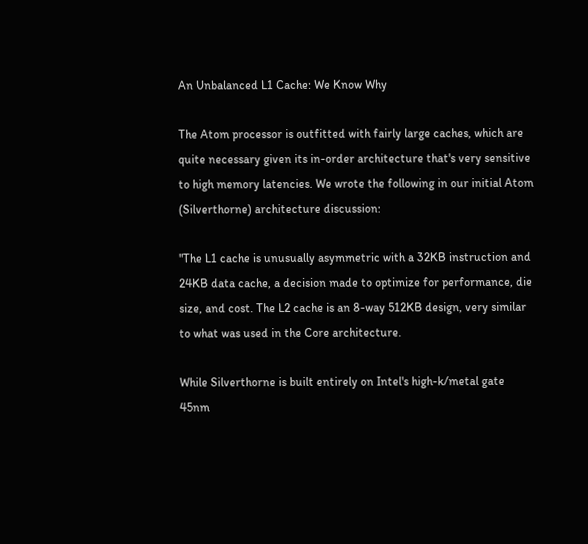An Unbalanced L1 Cache: We Know Why

The Atom processor is outfitted with fairly large caches, which are quite necessary given its in-order architecture that's very sensitive to high memory latencies. We wrote the following in our initial Atom (Silverthorne) architecture discussion:

"The L1 cache is unusually asymmetric with a 32KB instruction and 24KB data cache, a decision made to optimize for performance, die size, and cost. The L2 cache is an 8-way 512KB design, very similar to what was used in the Core architecture.

While Silverthorne is built entirely on Intel's high-k/metal gate 45nm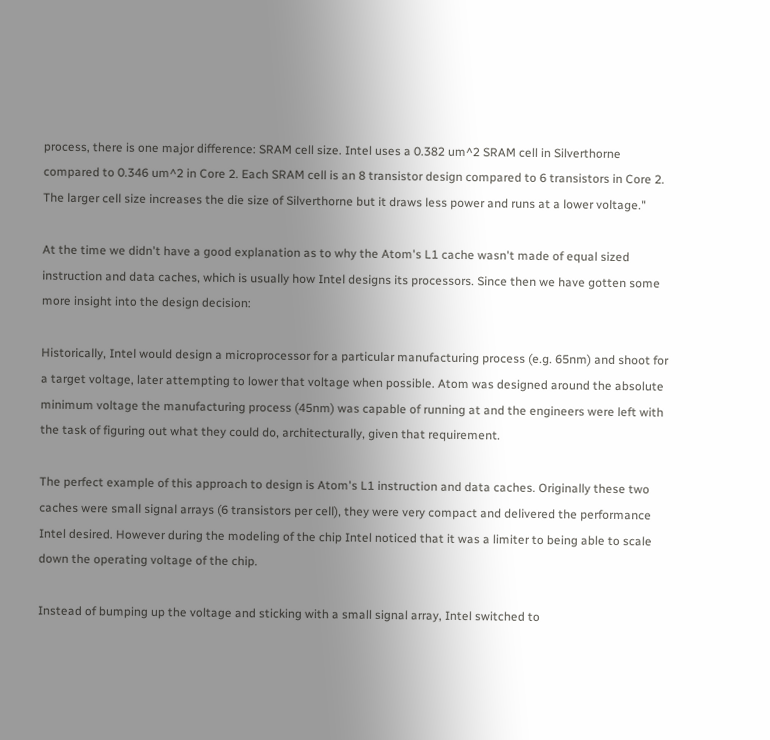process, there is one major difference: SRAM cell size. Intel uses a 0.382 um^2 SRAM cell in Silverthorne compared to 0.346 um^2 in Core 2. Each SRAM cell is an 8 transistor design compared to 6 transistors in Core 2. The larger cell size increases the die size of Silverthorne but it draws less power and runs at a lower voltage."

At the time we didn't have a good explanation as to why the Atom's L1 cache wasn't made of equal sized instruction and data caches, which is usually how Intel designs its processors. Since then we have gotten some more insight into the design decision:

Historically, Intel would design a microprocessor for a particular manufacturing process (e.g. 65nm) and shoot for a target voltage, later attempting to lower that voltage when possible. Atom was designed around the absolute minimum voltage the manufacturing process (45nm) was capable of running at and the engineers were left with the task of figuring out what they could do, architecturally, given that requirement.

The perfect example of this approach to design is Atom's L1 instruction and data caches. Originally these two caches were small signal arrays (6 transistors per cell), they were very compact and delivered the performance Intel desired. However during the modeling of the chip Intel noticed that it was a limiter to being able to scale down the operating voltage of the chip.

Instead of bumping up the voltage and sticking with a small signal array, Intel switched to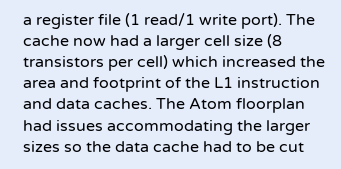a register file (1 read/1 write port). The cache now had a larger cell size (8 transistors per cell) which increased the area and footprint of the L1 instruction and data caches. The Atom floorplan had issues accommodating the larger sizes so the data cache had to be cut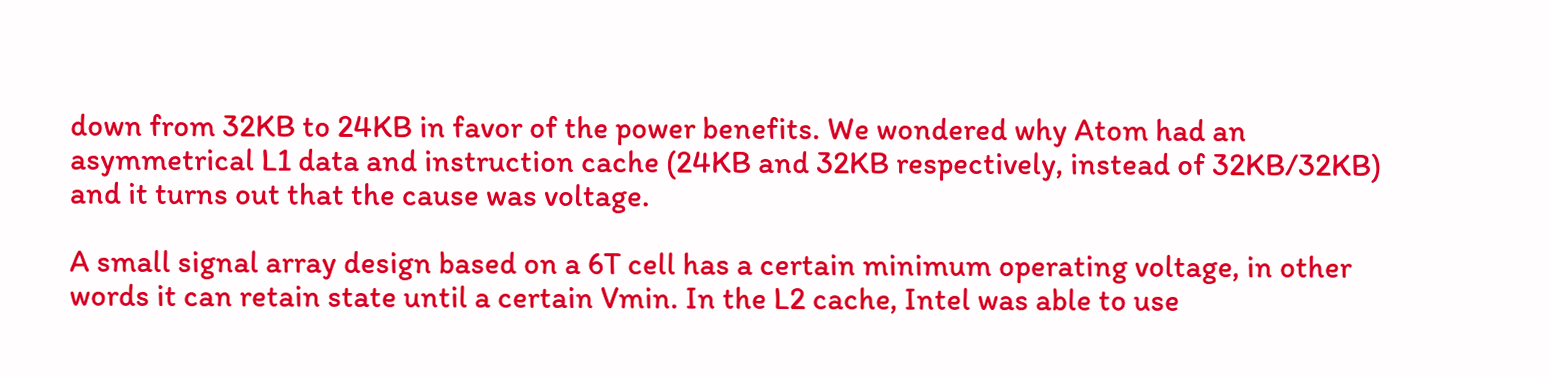down from 32KB to 24KB in favor of the power benefits. We wondered why Atom had an asymmetrical L1 data and instruction cache (24KB and 32KB respectively, instead of 32KB/32KB) and it turns out that the cause was voltage.

A small signal array design based on a 6T cell has a certain minimum operating voltage, in other words it can retain state until a certain Vmin. In the L2 cache, Intel was able to use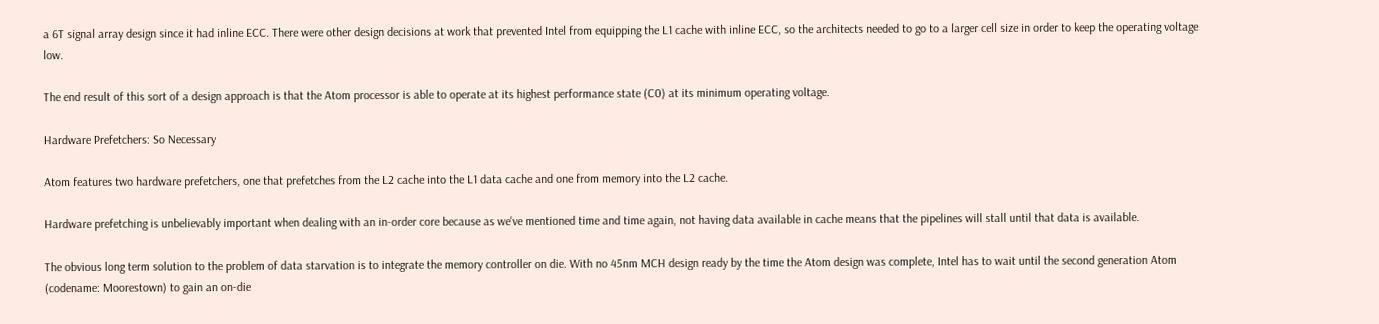a 6T signal array design since it had inline ECC. There were other design decisions at work that prevented Intel from equipping the L1 cache with inline ECC, so the architects needed to go to a larger cell size in order to keep the operating voltage low.

The end result of this sort of a design approach is that the Atom processor is able to operate at its highest performance state (C0) at its minimum operating voltage.

Hardware Prefetchers: So Necessary

Atom features two hardware prefetchers, one that prefetches from the L2 cache into the L1 data cache and one from memory into the L2 cache.

Hardware prefetching is unbelievably important when dealing with an in-order core because as we've mentioned time and time again, not having data available in cache means that the pipelines will stall until that data is available.

The obvious long term solution to the problem of data starvation is to integrate the memory controller on die. With no 45nm MCH design ready by the time the Atom design was complete, Intel has to wait until the second generation Atom (codename: Moorestown) to gain an on-die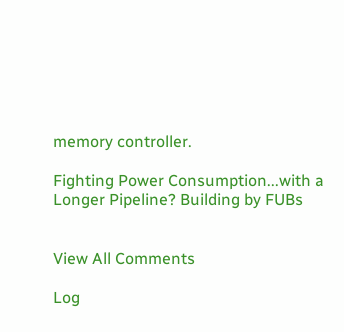memory controller.

Fighting Power Consumption...with a Longer Pipeline? Building by FUBs


View All Comments

Log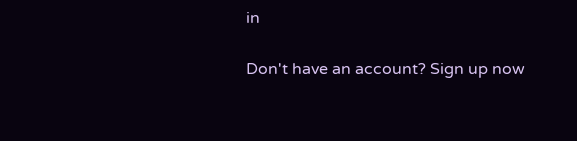in

Don't have an account? Sign up now